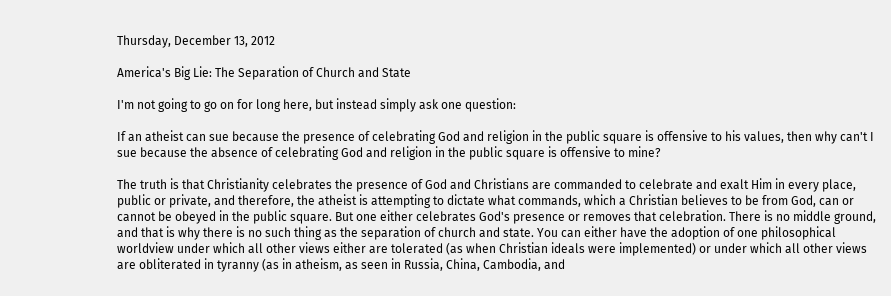Thursday, December 13, 2012

America's Big Lie: The Separation of Church and State

I'm not going to go on for long here, but instead simply ask one question:

If an atheist can sue because the presence of celebrating God and religion in the public square is offensive to his values, then why can't I sue because the absence of celebrating God and religion in the public square is offensive to mine?

The truth is that Christianity celebrates the presence of God and Christians are commanded to celebrate and exalt Him in every place, public or private, and therefore, the atheist is attempting to dictate what commands, which a Christian believes to be from God, can or cannot be obeyed in the public square. But one either celebrates God's presence or removes that celebration. There is no middle ground, and that is why there is no such thing as the separation of church and state. You can either have the adoption of one philosophical worldview under which all other views either are tolerated (as when Christian ideals were implemented) or under which all other views are obliterated in tyranny (as in atheism, as seen in Russia, China, Cambodia, and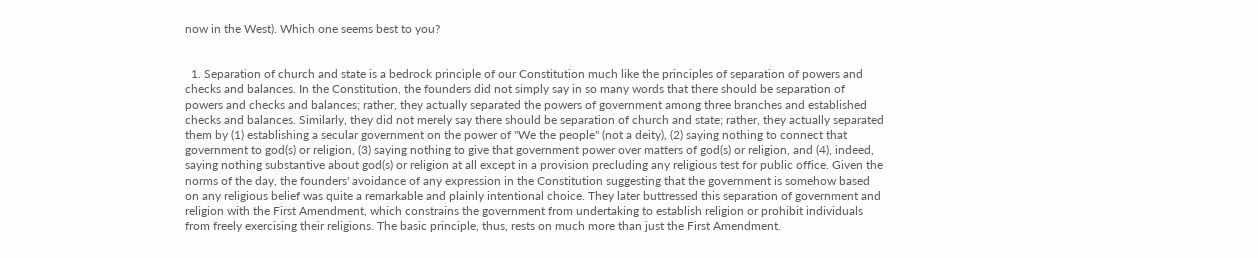now in the West). Which one seems best to you?


  1. Separation of church and state is a bedrock principle of our Constitution much like the principles of separation of powers and checks and balances. In the Constitution, the founders did not simply say in so many words that there should be separation of powers and checks and balances; rather, they actually separated the powers of government among three branches and established checks and balances. Similarly, they did not merely say there should be separation of church and state; rather, they actually separated them by (1) establishing a secular government on the power of "We the people" (not a deity), (2) saying nothing to connect that government to god(s) or religion, (3) saying nothing to give that government power over matters of god(s) or religion, and (4), indeed, saying nothing substantive about god(s) or religion at all except in a provision precluding any religious test for public office. Given the norms of the day, the founders' avoidance of any expression in the Constitution suggesting that the government is somehow based on any religious belief was quite a remarkable and plainly intentional choice. They later buttressed this separation of government and religion with the First Amendment, which constrains the government from undertaking to establish religion or prohibit individuals from freely exercising their religions. The basic principle, thus, rests on much more than just the First Amendment.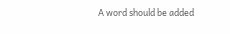A word should be added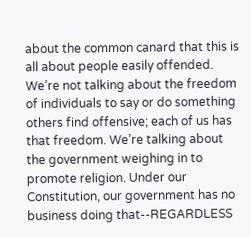about the common canard that this is all about people easily offended. We’re not talking about the freedom of individuals to say or do something others find offensive; each of us has that freedom. We’re talking about the government weighing in to promote religion. Under our Constitution, our government has no business doing that--REGARDLESS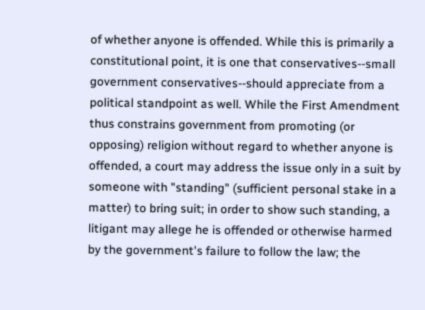of whether anyone is offended. While this is primarily a constitutional point, it is one that conservatives--small government conservatives--should appreciate from a political standpoint as well. While the First Amendment thus constrains government from promoting (or opposing) religion without regard to whether anyone is offended, a court may address the issue only in a suit by someone with "standing" (sufficient personal stake in a matter) to bring suit; in order to show such standing, a litigant may allege he is offended or otherwise harmed by the government's failure to follow the law; the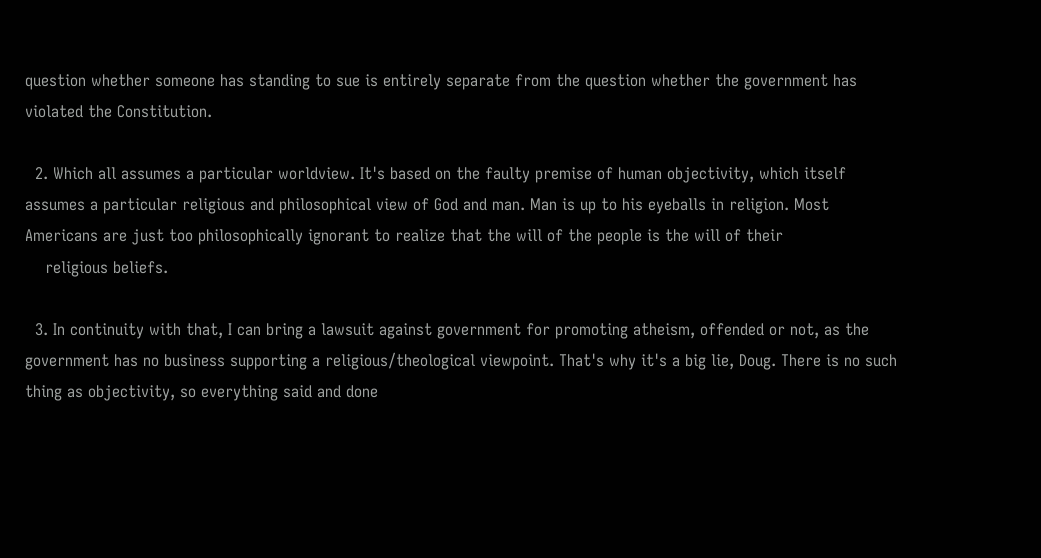question whether someone has standing to sue is entirely separate from the question whether the government has violated the Constitution.

  2. Which all assumes a particular worldview. It's based on the faulty premise of human objectivity, which itself assumes a particular religious and philosophical view of God and man. Man is up to his eyeballs in religion. Most Americans are just too philosophically ignorant to realize that the will of the people is the will of their
    religious beliefs.

  3. In continuity with that, I can bring a lawsuit against government for promoting atheism, offended or not, as the government has no business supporting a religious/theological viewpoint. That's why it's a big lie, Doug. There is no such thing as objectivity, so everything said and done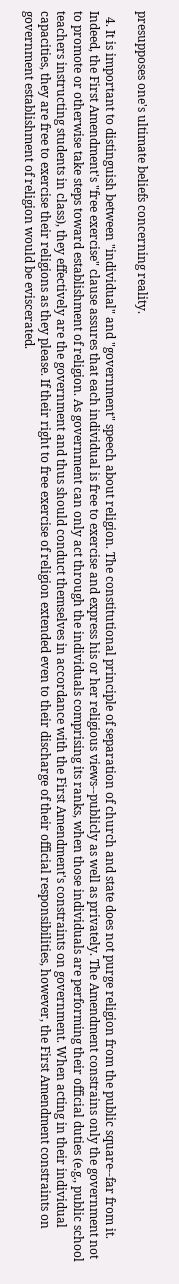presupposes one's ultimate beliefs concerning reality.

  4. It is important to distinguish between "individual" and "government" speech about religion. The constitutional principle of separation of church and state does not purge religion from the public square--far from it. Indeed, the First Amendment's "free exercise" clause assures that each individual is free to exercise and express his or her religious views--publicly as well as privately. The Amendment constrains only the government not to promote or otherwise take steps toward establishment of religion. As government can only act through the individuals comprising its ranks, when those individuals are performing their official duties (e.g., public school teachers instructing students in class), they effectively are the government and thus should conduct themselves in accordance with the First Amendment's constraints on government. When acting in their individual capacities, they are free to exercise their religions as they please. If their right to free exercise of religion extended even to their discharge of their official responsibilities, however, the First Amendment constraints on government establishment of religion would be eviscerated.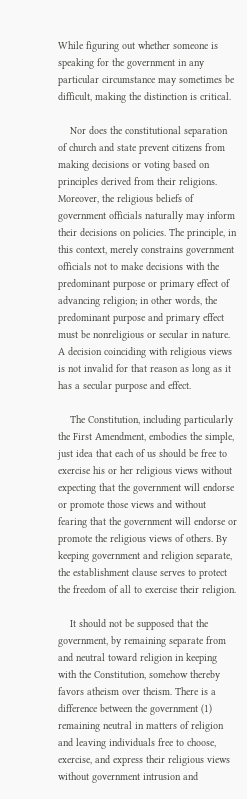While figuring out whether someone is speaking for the government in any particular circumstance may sometimes be difficult, making the distinction is critical.

    Nor does the constitutional separation of church and state prevent citizens from making decisions or voting based on principles derived from their religions. Moreover, the religious beliefs of government officials naturally may inform their decisions on policies. The principle, in this context, merely constrains government officials not to make decisions with the predominant purpose or primary effect of advancing religion; in other words, the predominant purpose and primary effect must be nonreligious or secular in nature. A decision coinciding with religious views is not invalid for that reason as long as it has a secular purpose and effect.

    The Constitution, including particularly the First Amendment, embodies the simple, just idea that each of us should be free to exercise his or her religious views without expecting that the government will endorse or promote those views and without fearing that the government will endorse or promote the religious views of others. By keeping government and religion separate, the establishment clause serves to protect the freedom of all to exercise their religion.

    It should not be supposed that the government, by remaining separate from and neutral toward religion in keeping with the Constitution, somehow thereby favors atheism over theism. There is a difference between the government (1) remaining neutral in matters of religion and leaving individuals free to choose, exercise, and express their religious views without government intrusion and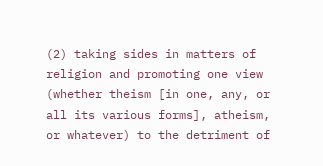(2) taking sides in matters of religion and promoting one view (whether theism [in one, any, or all its various forms], atheism, or whatever) to the detriment of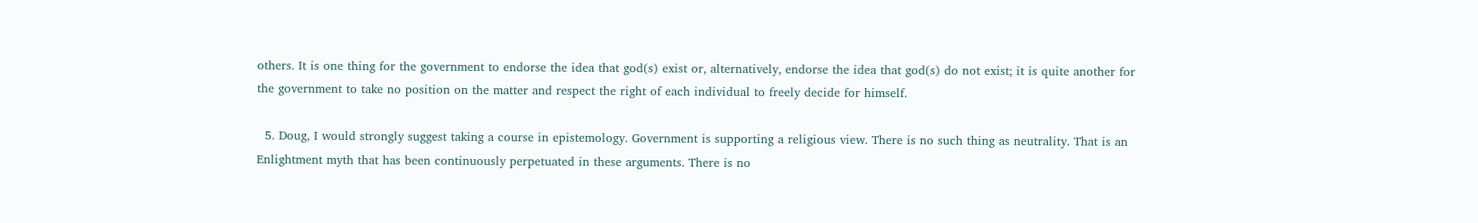others. It is one thing for the government to endorse the idea that god(s) exist or, alternatively, endorse the idea that god(s) do not exist; it is quite another for the government to take no position on the matter and respect the right of each individual to freely decide for himself.

  5. Doug, I would strongly suggest taking a course in epistemology. Government is supporting a religious view. There is no such thing as neutrality. That is an Enlightment myth that has been continuously perpetuated in these arguments. There is no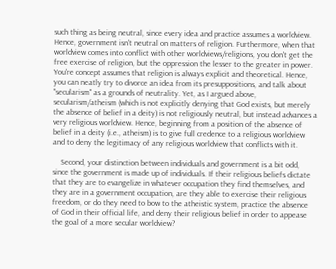such thing as being neutral, since every idea and practice assumes a worldview. Hence, government isn't neutral on matters of religion. Furthermore, when that worldview comes into conflict with other worldviews/religions, you don't get the free exercise of religion, but the oppression the lesser to the greater in power. You're concept assumes that religion is always explicit and theoretical. Hence, you can neatly try to divorce an idea from its presuppositions, and talk about "secularism" as a grounds of neutrality. Yet, as I argued above, secularism/atheism (which is not explicitly denying that God exists, but merely the absence of belief in a deity) is not religiously neutral, but instead advances a very religious worldview. Hence, beginning from a position of the absence of belief in a deity (i.e., atheism) is to give full credence to a religious worldview and to deny the legitimacy of any religious worldview that conflicts with it.

    Second, your distinction between individuals and government is a bit odd, since the government is made up of individuals. If their religious beliefs dictate that they are to evangelize in whatever occupation they find themselves, and they are in a government occupation, are they able to exercise their religious freedom, or do they need to bow to the atheistic system, practice the absence of God in their official life, and deny their religious belief in order to appease the goal of a more secular worldview?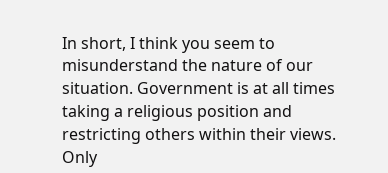In short, I think you seem to misunderstand the nature of our situation. Government is at all times taking a religious position and restricting others within their views. Only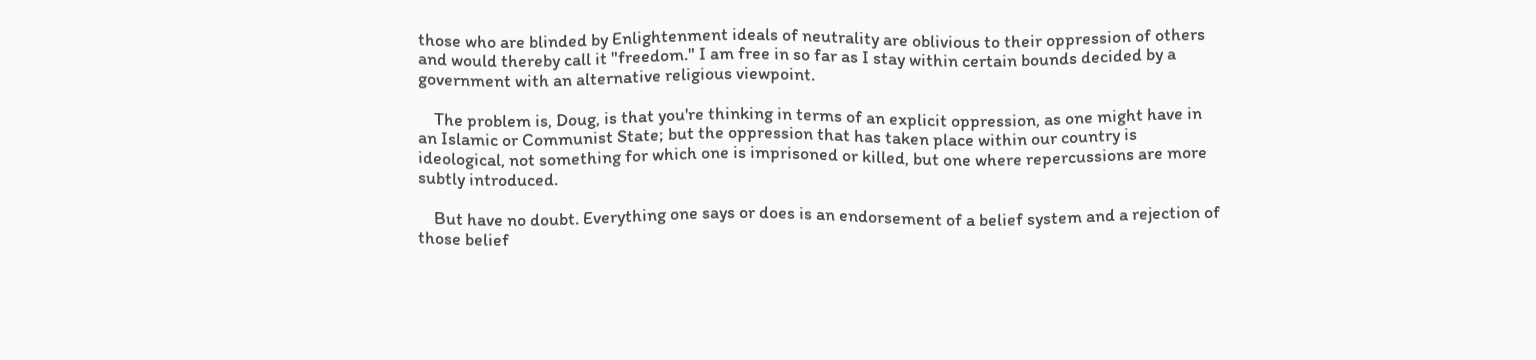those who are blinded by Enlightenment ideals of neutrality are oblivious to their oppression of others and would thereby call it "freedom." I am free in so far as I stay within certain bounds decided by a government with an alternative religious viewpoint.

    The problem is, Doug, is that you're thinking in terms of an explicit oppression, as one might have in an Islamic or Communist State; but the oppression that has taken place within our country is ideological, not something for which one is imprisoned or killed, but one where repercussions are more subtly introduced.

    But have no doubt. Everything one says or does is an endorsement of a belief system and a rejection of those belief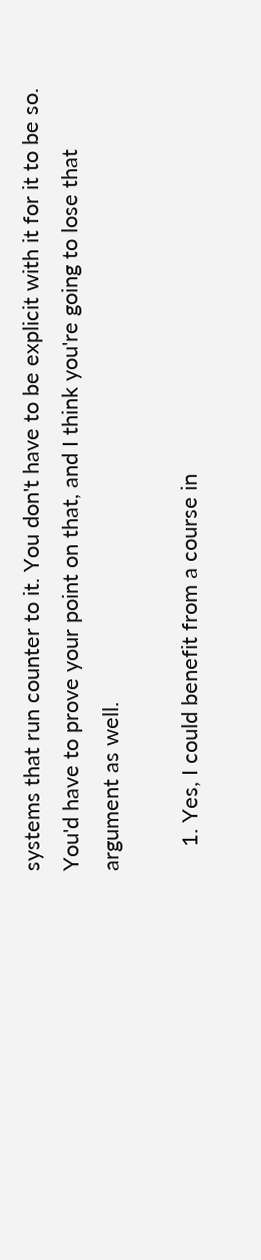systems that run counter to it. You don't have to be explicit with it for it to be so. You'd have to prove your point on that, and I think you're going to lose that argument as well.

    1. Yes, I could benefit from a course in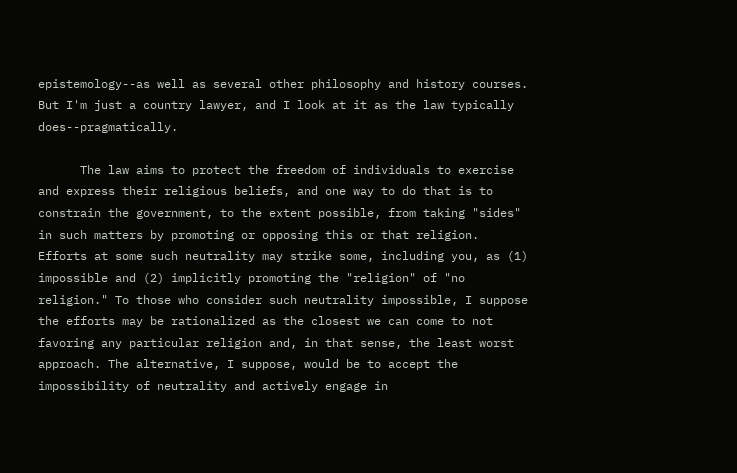epistemology--as well as several other philosophy and history courses. But I'm just a country lawyer, and I look at it as the law typically does--pragmatically.

      The law aims to protect the freedom of individuals to exercise and express their religious beliefs, and one way to do that is to constrain the government, to the extent possible, from taking "sides" in such matters by promoting or opposing this or that religion. Efforts at some such neutrality may strike some, including you, as (1) impossible and (2) implicitly promoting the "religion" of "no religion." To those who consider such neutrality impossible, I suppose the efforts may be rationalized as the closest we can come to not favoring any particular religion and, in that sense, the least worst approach. The alternative, I suppose, would be to accept the impossibility of neutrality and actively engage in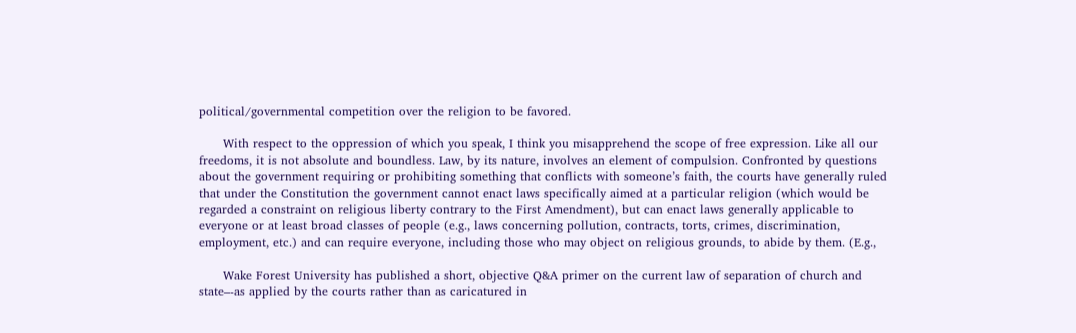political/governmental competition over the religion to be favored.

      With respect to the oppression of which you speak, I think you misapprehend the scope of free expression. Like all our freedoms, it is not absolute and boundless. Law, by its nature, involves an element of compulsion. Confronted by questions about the government requiring or prohibiting something that conflicts with someone’s faith, the courts have generally ruled that under the Constitution the government cannot enact laws specifically aimed at a particular religion (which would be regarded a constraint on religious liberty contrary to the First Amendment), but can enact laws generally applicable to everyone or at least broad classes of people (e.g., laws concerning pollution, contracts, torts, crimes, discrimination, employment, etc.) and can require everyone, including those who may object on religious grounds, to abide by them. (E.g.,

      Wake Forest University has published a short, objective Q&A primer on the current law of separation of church and state–-as applied by the courts rather than as caricatured in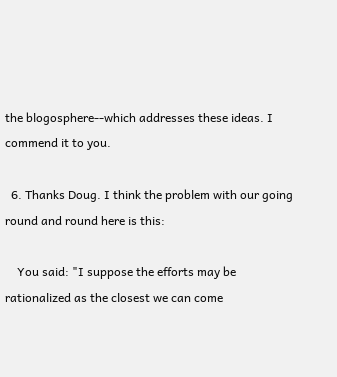the blogosphere--which addresses these ideas. I commend it to you.

  6. Thanks Doug. I think the problem with our going round and round here is this:

    You said: "I suppose the efforts may be rationalized as the closest we can come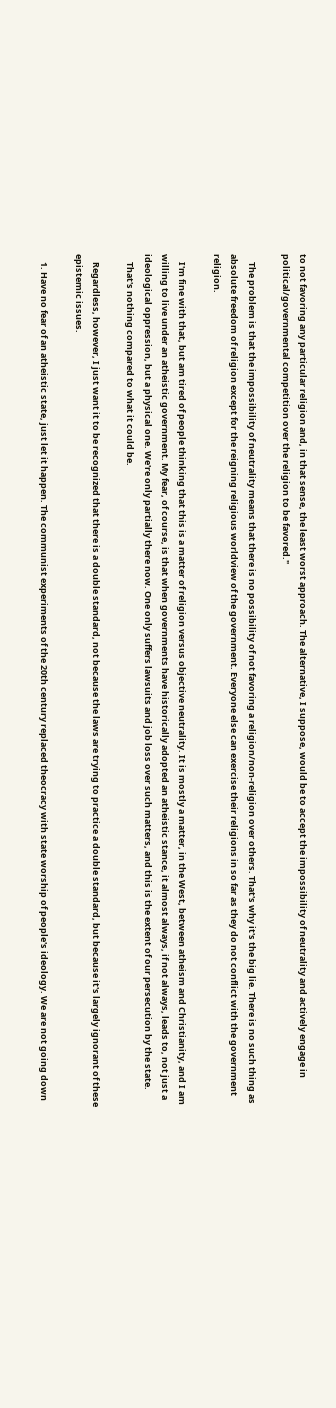to not favoring any particular religion and, in that sense, the least worst approach. The alternative, I suppose, would be to accept the impossibility of neutrality and actively engage in political/governmental competition over the religion to be favored."

    The problem is that the impossibility of neutrality means that there is no possibility of not favoring a religion/non-religion over others. That's why it's the big lie. There is no such thing as absolute freedom of religion except for the reigning religious worldview of the government. Everyone else can exercise their religions in so far as they do not conflict with the government religion.

    I'm fine with that, but am tired of people thinking that this is a matter of religion versus objective neutrality. It is mostly a matter, in the West, between atheism and Christianity, and I am willing to live under an atheistic government. My fear, of course, is that when governments have historically adopted an atheistic stance, it almost always, if not always, leads to, not just a ideological oppression, but a physical one. We're only partially there now. One only suffers lawsuits and job loss over such matters, and this is the extent of our persecution by the state.
    That's nothing compared to what it could be.

    Regardless, however, I just want it to be recognized that there is a double standard, not because the laws are trying to practice a double standard, but because it's largely ignorant of these epistemic issues.

    1. Have no fear of an atheistic state, just let it happen. The communist experiments of the 20th century replaced theocracy with state worship of people's ideology. We are not going down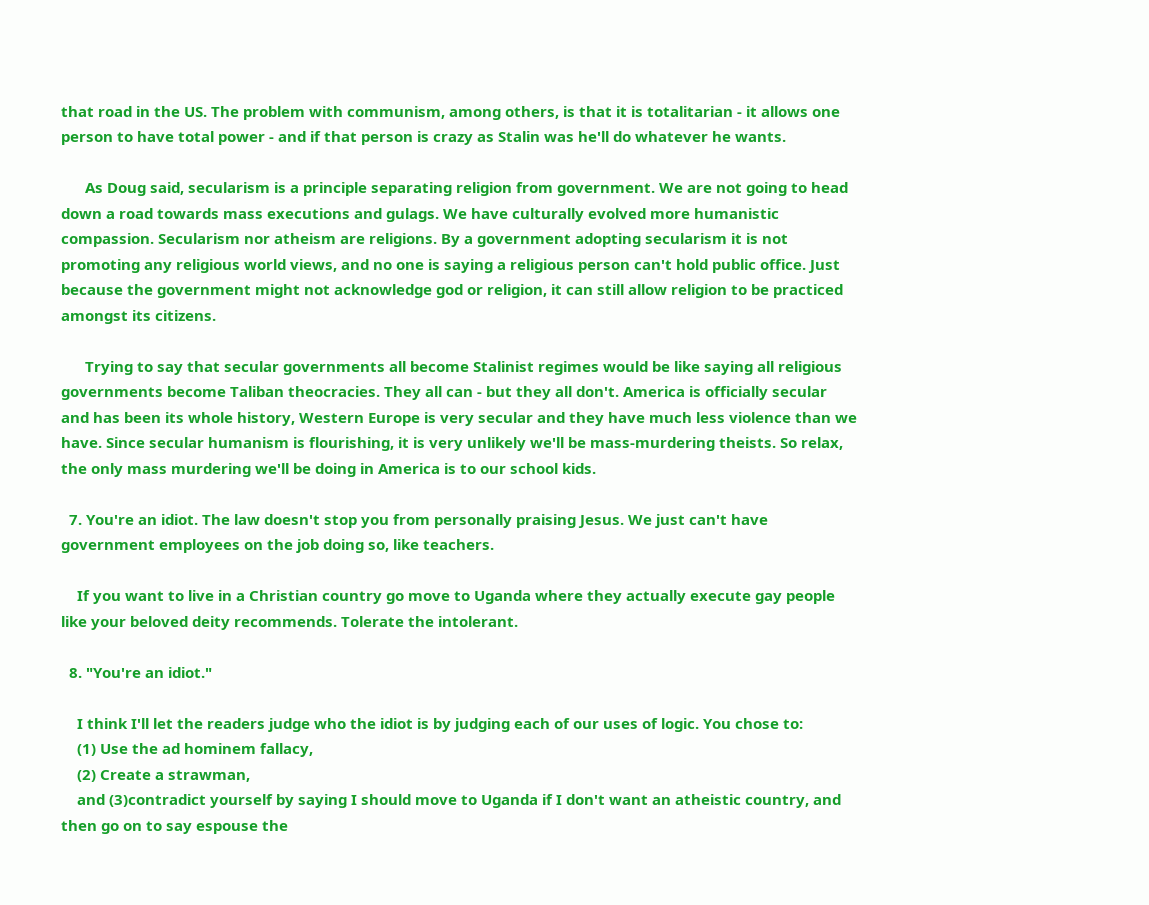that road in the US. The problem with communism, among others, is that it is totalitarian - it allows one person to have total power - and if that person is crazy as Stalin was he'll do whatever he wants.

      As Doug said, secularism is a principle separating religion from government. We are not going to head down a road towards mass executions and gulags. We have culturally evolved more humanistic compassion. Secularism nor atheism are religions. By a government adopting secularism it is not promoting any religious world views, and no one is saying a religious person can't hold public office. Just because the government might not acknowledge god or religion, it can still allow religion to be practiced amongst its citizens.

      Trying to say that secular governments all become Stalinist regimes would be like saying all religious governments become Taliban theocracies. They all can - but they all don't. America is officially secular and has been its whole history, Western Europe is very secular and they have much less violence than we have. Since secular humanism is flourishing, it is very unlikely we'll be mass-murdering theists. So relax, the only mass murdering we'll be doing in America is to our school kids.

  7. You're an idiot. The law doesn't stop you from personally praising Jesus. We just can't have government employees on the job doing so, like teachers.

    If you want to live in a Christian country go move to Uganda where they actually execute gay people like your beloved deity recommends. Tolerate the intolerant.

  8. "You're an idiot."

    I think I'll let the readers judge who the idiot is by judging each of our uses of logic. You chose to:
    (1) Use the ad hominem fallacy,
    (2) Create a strawman,
    and (3)contradict yourself by saying I should move to Uganda if I don't want an atheistic country, and then go on to say espouse the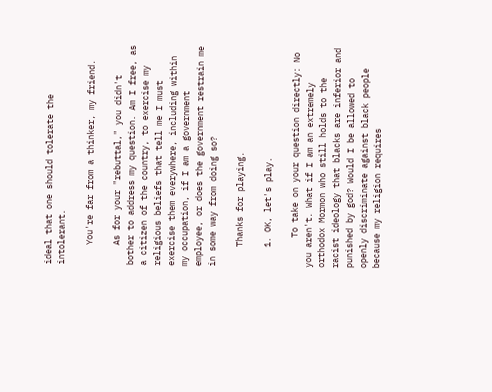ideal that one should tolerate the intolerant.

    You're far from a thinker, my friend.

    As for your "rebuttal," you didn't bother to address my question. Am I free, as a citizen of the country, to exercise my religious beliefs that tell me I must exercise them everywhere, including within my occupation, if I am a government employee, or does the government restrain me in some way from doing so?

    Thanks for playing.

    1. OK, let's play.

      To take on your question directly: No you aren't. What if I am an extremely orthodox Mormon who still holds to the racist ideology that blacks are inferior and punished by god? Would I be allowed to openly discriminate against black people because my religion requires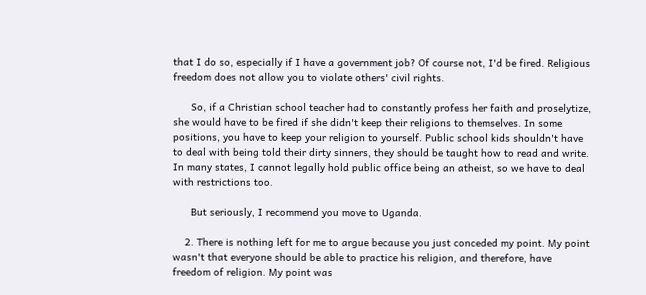that I do so, especially if I have a government job? Of course not, I'd be fired. Religious freedom does not allow you to violate others' civil rights.

      So, if a Christian school teacher had to constantly profess her faith and proselytize, she would have to be fired if she didn't keep their religions to themselves. In some positions, you have to keep your religion to yourself. Public school kids shouldn't have to deal with being told their dirty sinners, they should be taught how to read and write. In many states, I cannot legally hold public office being an atheist, so we have to deal with restrictions too.

      But seriously, I recommend you move to Uganda.

    2. There is nothing left for me to argue because you just conceded my point. My point wasn't that everyone should be able to practice his religion, and therefore, have freedom of religion. My point was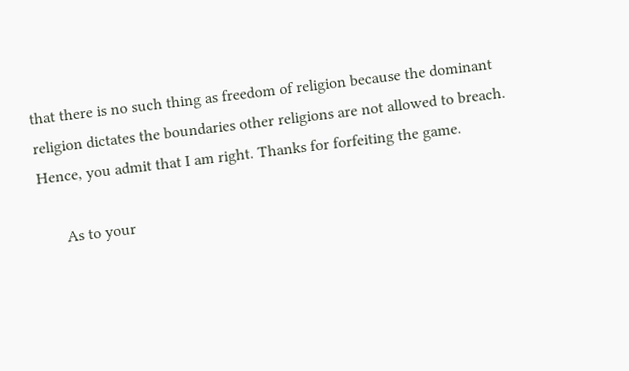that there is no such thing as freedom of religion because the dominant religion dictates the boundaries other religions are not allowed to breach. Hence, you admit that I am right. Thanks for forfeiting the game.

      As to your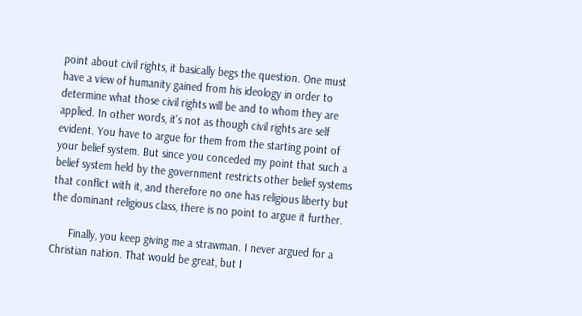point about civil rights, it basically begs the question. One must have a view of humanity gained from his ideology in order to determine what those civil rights will be and to whom they are applied. In other words, it's not as though civil rights are self evident. You have to argue for them from the starting point of your belief system. But since you conceded my point that such a belief system held by the government restricts other belief systems that conflict with it, and therefore no one has religious liberty but the dominant religious class, there is no point to argue it further.

      Finally, you keep giving me a strawman. I never argued for a Christian nation. That would be great, but I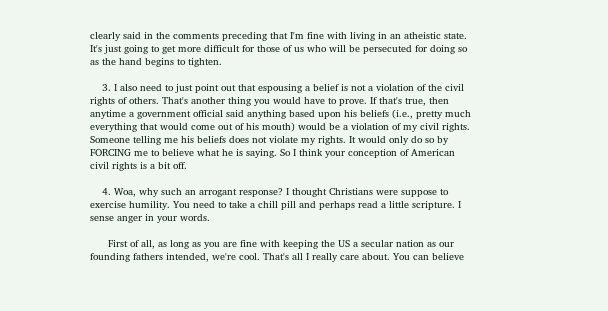clearly said in the comments preceding that I'm fine with living in an atheistic state. It's just going to get more difficult for those of us who will be persecuted for doing so as the hand begins to tighten.

    3. I also need to just point out that espousing a belief is not a violation of the civil rights of others. That's another thing you would have to prove. If that's true, then anytime a government official said anything based upon his beliefs (i.e., pretty much everything that would come out of his mouth) would be a violation of my civil rights. Someone telling me his beliefs does not violate my rights. It would only do so by FORCING me to believe what he is saying. So I think your conception of American civil rights is a bit off.

    4. Woa, why such an arrogant response? I thought Christians were suppose to exercise humility. You need to take a chill pill and perhaps read a little scripture. I sense anger in your words.

      First of all, as long as you are fine with keeping the US a secular nation as our founding fathers intended, we're cool. That's all I really care about. You can believe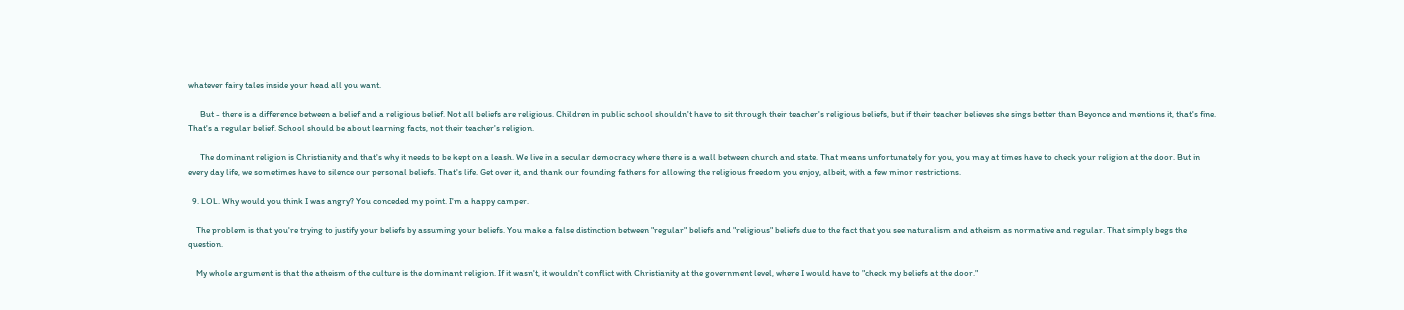whatever fairy tales inside your head all you want.

      But - there is a difference between a belief and a religious belief. Not all beliefs are religious. Children in public school shouldn't have to sit through their teacher's religious beliefs, but if their teacher believes she sings better than Beyonce and mentions it, that's fine. That's a regular belief. School should be about learning facts, not their teacher's religion.

      The dominant religion is Christianity and that's why it needs to be kept on a leash. We live in a secular democracy where there is a wall between church and state. That means unfortunately for you, you may at times have to check your religion at the door. But in every day life, we sometimes have to silence our personal beliefs. That's life. Get over it, and thank our founding fathers for allowing the religious freedom you enjoy, albeit, with a few minor restrictions.

  9. LOL. Why would you think I was angry? You conceded my point. I'm a happy camper.

    The problem is that you're trying to justify your beliefs by assuming your beliefs. You make a false distinction between "regular" beliefs and "religious" beliefs due to the fact that you see naturalism and atheism as normative and regular. That simply begs the question.

    My whole argument is that the atheism of the culture is the dominant religion. If it wasn't, it wouldn't conflict with Christianity at the government level, where I would have to "check my beliefs at the door."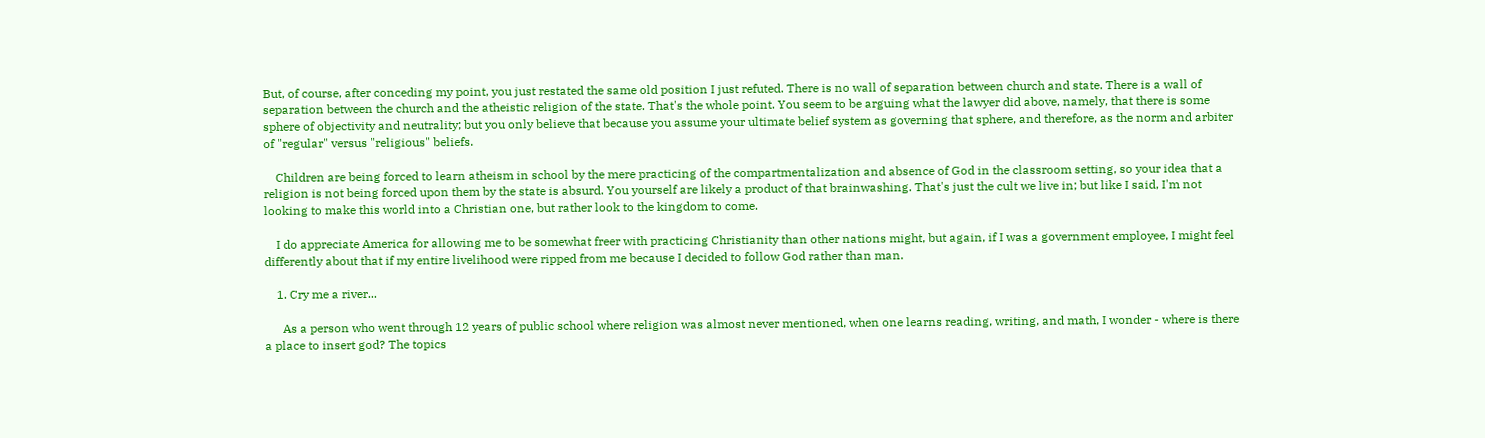But, of course, after conceding my point, you just restated the same old position I just refuted. There is no wall of separation between church and state. There is a wall of separation between the church and the atheistic religion of the state. That's the whole point. You seem to be arguing what the lawyer did above, namely, that there is some sphere of objectivity and neutrality; but you only believe that because you assume your ultimate belief system as governing that sphere, and therefore, as the norm and arbiter of "regular" versus "religious" beliefs.

    Children are being forced to learn atheism in school by the mere practicing of the compartmentalization and absence of God in the classroom setting, so your idea that a religion is not being forced upon them by the state is absurd. You yourself are likely a product of that brainwashing. That's just the cult we live in; but like I said, I'm not looking to make this world into a Christian one, but rather look to the kingdom to come.

    I do appreciate America for allowing me to be somewhat freer with practicing Christianity than other nations might, but again, if I was a government employee, I might feel differently about that if my entire livelihood were ripped from me because I decided to follow God rather than man.

    1. Cry me a river...

      As a person who went through 12 years of public school where religion was almost never mentioned, when one learns reading, writing, and math, I wonder - where is there a place to insert god? The topics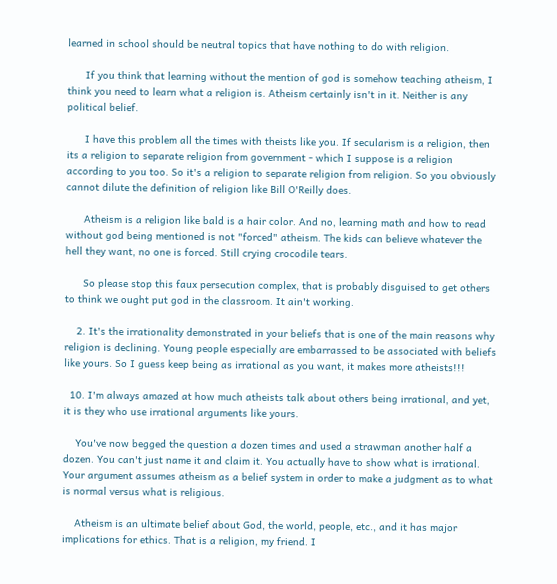learned in school should be neutral topics that have nothing to do with religion.

      If you think that learning without the mention of god is somehow teaching atheism, I think you need to learn what a religion is. Atheism certainly isn't in it. Neither is any political belief.

      I have this problem all the times with theists like you. If secularism is a religion, then its a religion to separate religion from government - which I suppose is a religion according to you too. So it's a religion to separate religion from religion. So you obviously cannot dilute the definition of religion like Bill O'Reilly does.

      Atheism is a religion like bald is a hair color. And no, learning math and how to read without god being mentioned is not "forced" atheism. The kids can believe whatever the hell they want, no one is forced. Still crying crocodile tears.

      So please stop this faux persecution complex, that is probably disguised to get others to think we ought put god in the classroom. It ain't working.

    2. It's the irrationality demonstrated in your beliefs that is one of the main reasons why religion is declining. Young people especially are embarrassed to be associated with beliefs like yours. So I guess keep being as irrational as you want, it makes more atheists!!!

  10. I'm always amazed at how much atheists talk about others being irrational, and yet, it is they who use irrational arguments like yours.

    You've now begged the question a dozen times and used a strawman another half a dozen. You can't just name it and claim it. You actually have to show what is irrational. Your argument assumes atheism as a belief system in order to make a judgment as to what is normal versus what is religious.

    Atheism is an ultimate belief about God, the world, people, etc., and it has major implications for ethics. That is a religion, my friend. I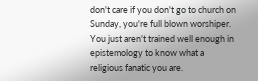don't care if you don't go to church on Sunday, you're full blown worshiper. You just aren't trained well enough in epistemology to know what a religious fanatic you are.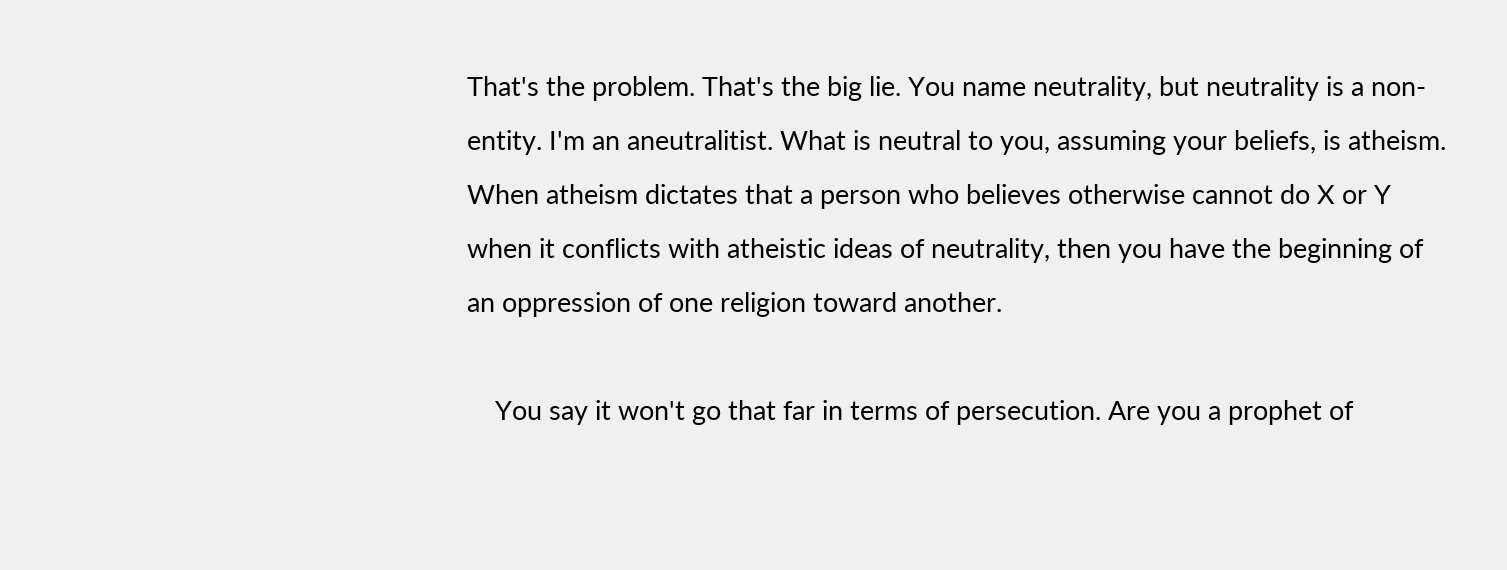That's the problem. That's the big lie. You name neutrality, but neutrality is a non-entity. I'm an aneutralitist. What is neutral to you, assuming your beliefs, is atheism. When atheism dictates that a person who believes otherwise cannot do X or Y when it conflicts with atheistic ideas of neutrality, then you have the beginning of an oppression of one religion toward another.

    You say it won't go that far in terms of persecution. Are you a prophet of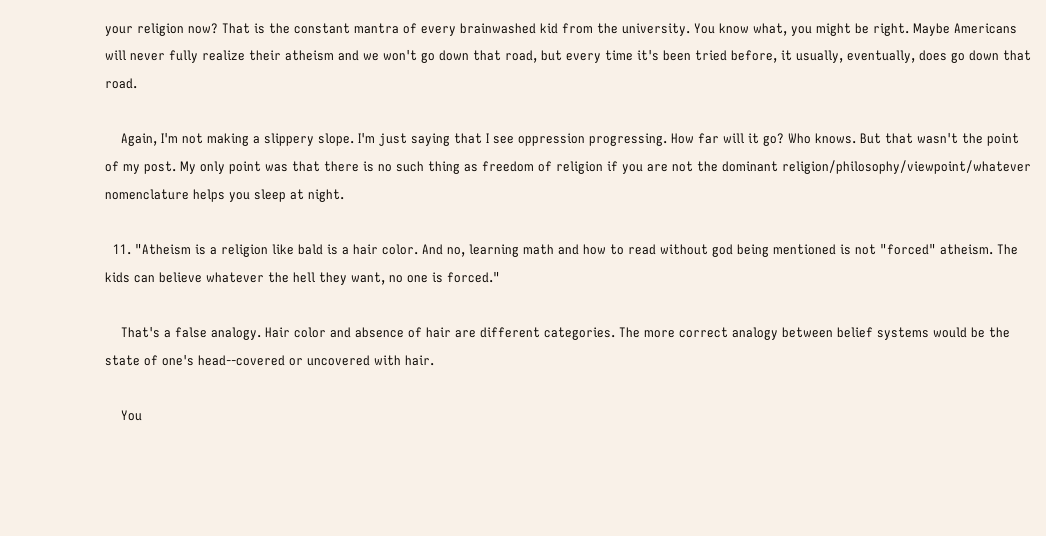your religion now? That is the constant mantra of every brainwashed kid from the university. You know what, you might be right. Maybe Americans will never fully realize their atheism and we won't go down that road, but every time it's been tried before, it usually, eventually, does go down that road.

    Again, I'm not making a slippery slope. I'm just saying that I see oppression progressing. How far will it go? Who knows. But that wasn't the point of my post. My only point was that there is no such thing as freedom of religion if you are not the dominant religion/philosophy/viewpoint/whatever nomenclature helps you sleep at night.

  11. "Atheism is a religion like bald is a hair color. And no, learning math and how to read without god being mentioned is not "forced" atheism. The kids can believe whatever the hell they want, no one is forced."

    That's a false analogy. Hair color and absence of hair are different categories. The more correct analogy between belief systems would be the state of one's head--covered or uncovered with hair.

    You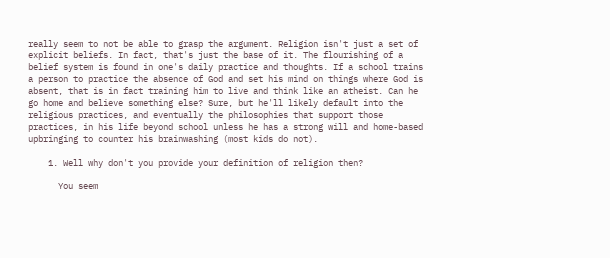really seem to not be able to grasp the argument. Religion isn't just a set of explicit beliefs. In fact, that's just the base of it. The flourishing of a belief system is found in one's daily practice and thoughts. If a school trains a person to practice the absence of God and set his mind on things where God is absent, that is in fact training him to live and think like an atheist. Can he go home and believe something else? Sure, but he'll likely default into the religious practices, and eventually the philosophies that support those practices, in his life beyond school unless he has a strong will and home-based upbringing to counter his brainwashing (most kids do not).

    1. Well why don't you provide your definition of religion then?

      You seem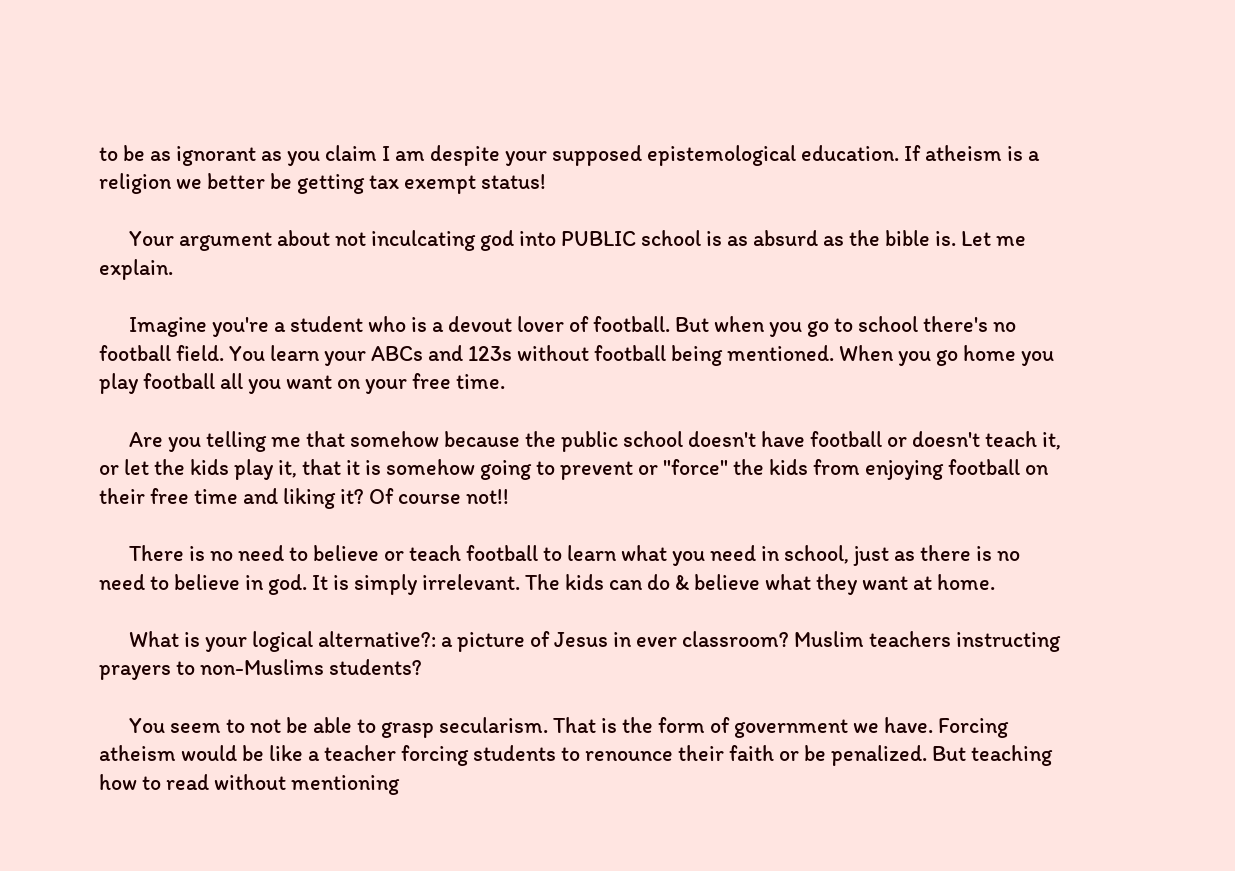to be as ignorant as you claim I am despite your supposed epistemological education. If atheism is a religion we better be getting tax exempt status!

      Your argument about not inculcating god into PUBLIC school is as absurd as the bible is. Let me explain.

      Imagine you're a student who is a devout lover of football. But when you go to school there's no football field. You learn your ABCs and 123s without football being mentioned. When you go home you play football all you want on your free time.

      Are you telling me that somehow because the public school doesn't have football or doesn't teach it, or let the kids play it, that it is somehow going to prevent or "force" the kids from enjoying football on their free time and liking it? Of course not!!

      There is no need to believe or teach football to learn what you need in school, just as there is no need to believe in god. It is simply irrelevant. The kids can do & believe what they want at home.

      What is your logical alternative?: a picture of Jesus in ever classroom? Muslim teachers instructing prayers to non-Muslims students?

      You seem to not be able to grasp secularism. That is the form of government we have. Forcing atheism would be like a teacher forcing students to renounce their faith or be penalized. But teaching how to read without mentioning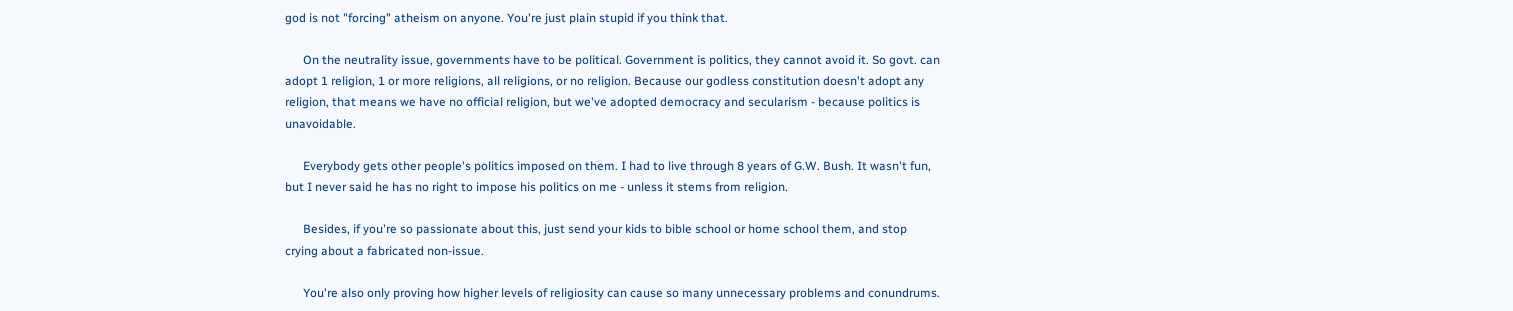god is not "forcing" atheism on anyone. You're just plain stupid if you think that.

      On the neutrality issue, governments have to be political. Government is politics, they cannot avoid it. So govt. can adopt 1 religion, 1 or more religions, all religions, or no religion. Because our godless constitution doesn't adopt any religion, that means we have no official religion, but we've adopted democracy and secularism - because politics is unavoidable.

      Everybody gets other people's politics imposed on them. I had to live through 8 years of G.W. Bush. It wasn't fun, but I never said he has no right to impose his politics on me - unless it stems from religion.

      Besides, if you're so passionate about this, just send your kids to bible school or home school them, and stop crying about a fabricated non-issue.

      You're also only proving how higher levels of religiosity can cause so many unnecessary problems and conundrums.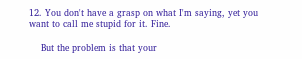12. You don't have a grasp on what I'm saying, yet you want to call me stupid for it. Fine.

    But the problem is that your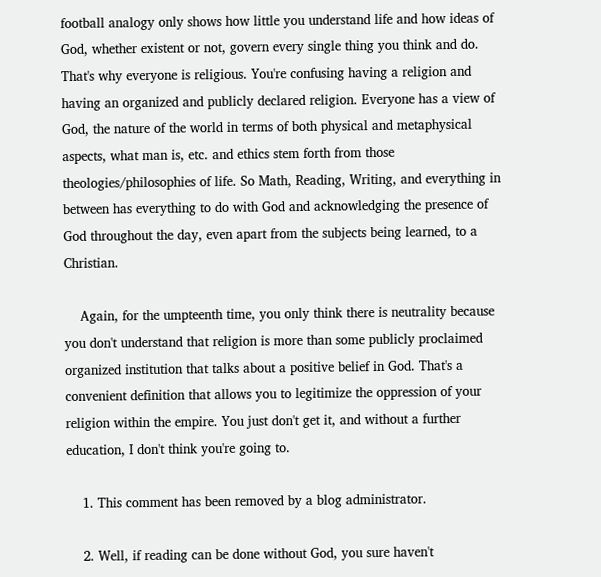football analogy only shows how little you understand life and how ideas of God, whether existent or not, govern every single thing you think and do. That's why everyone is religious. You're confusing having a religion and having an organized and publicly declared religion. Everyone has a view of God, the nature of the world in terms of both physical and metaphysical aspects, what man is, etc. and ethics stem forth from those theologies/philosophies of life. So Math, Reading, Writing, and everything in between has everything to do with God and acknowledging the presence of God throughout the day, even apart from the subjects being learned, to a Christian.

    Again, for the umpteenth time, you only think there is neutrality because you don't understand that religion is more than some publicly proclaimed organized institution that talks about a positive belief in God. That's a convenient definition that allows you to legitimize the oppression of your religion within the empire. You just don't get it, and without a further education, I don't think you're going to.

    1. This comment has been removed by a blog administrator.

    2. Well, if reading can be done without God, you sure haven't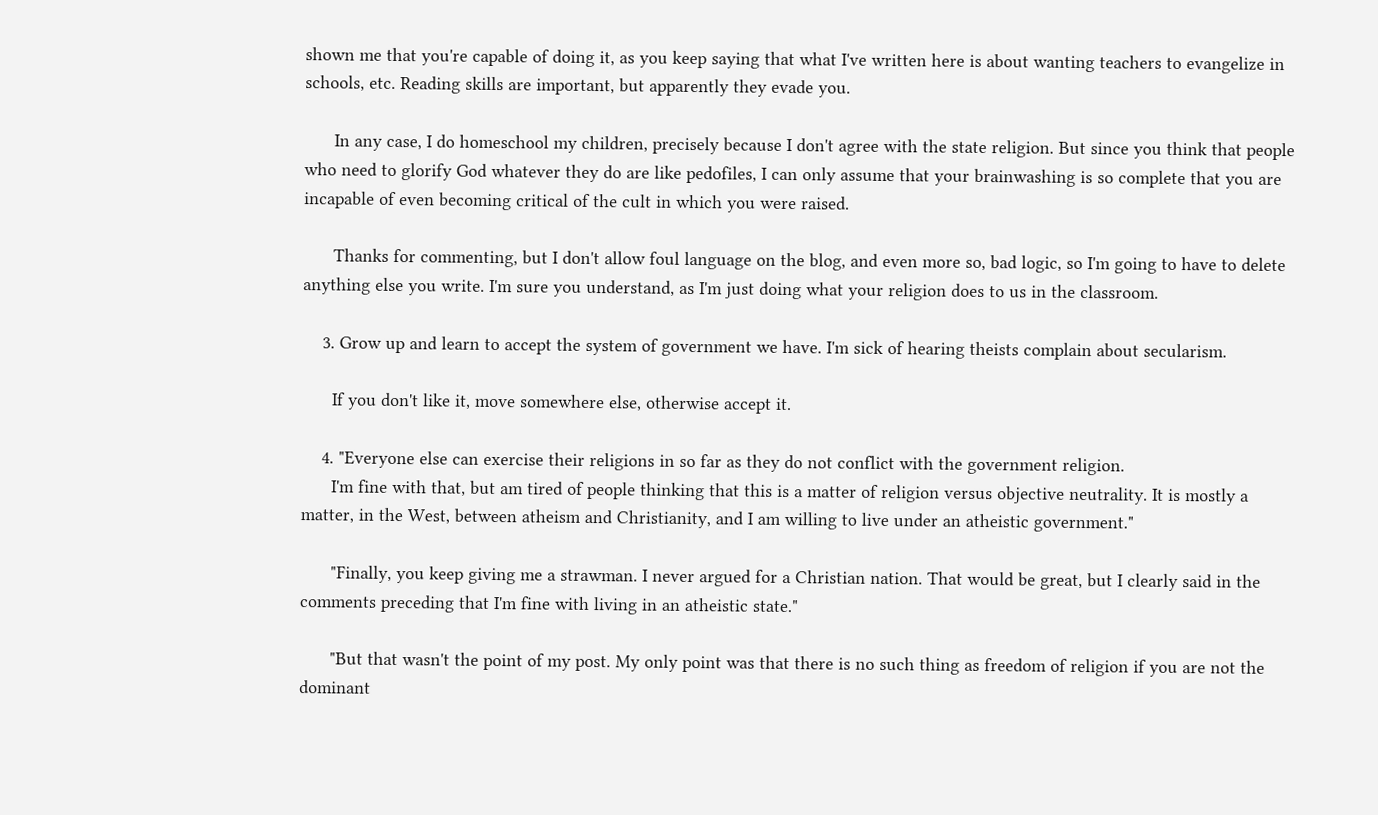shown me that you're capable of doing it, as you keep saying that what I've written here is about wanting teachers to evangelize in schools, etc. Reading skills are important, but apparently they evade you.

      In any case, I do homeschool my children, precisely because I don't agree with the state religion. But since you think that people who need to glorify God whatever they do are like pedofiles, I can only assume that your brainwashing is so complete that you are incapable of even becoming critical of the cult in which you were raised.

      Thanks for commenting, but I don't allow foul language on the blog, and even more so, bad logic, so I'm going to have to delete anything else you write. I'm sure you understand, as I'm just doing what your religion does to us in the classroom.

    3. Grow up and learn to accept the system of government we have. I'm sick of hearing theists complain about secularism.

      If you don't like it, move somewhere else, otherwise accept it.

    4. "Everyone else can exercise their religions in so far as they do not conflict with the government religion.
      I'm fine with that, but am tired of people thinking that this is a matter of religion versus objective neutrality. It is mostly a matter, in the West, between atheism and Christianity, and I am willing to live under an atheistic government."

      "Finally, you keep giving me a strawman. I never argued for a Christian nation. That would be great, but I clearly said in the comments preceding that I'm fine with living in an atheistic state."

      "But that wasn't the point of my post. My only point was that there is no such thing as freedom of religion if you are not the dominant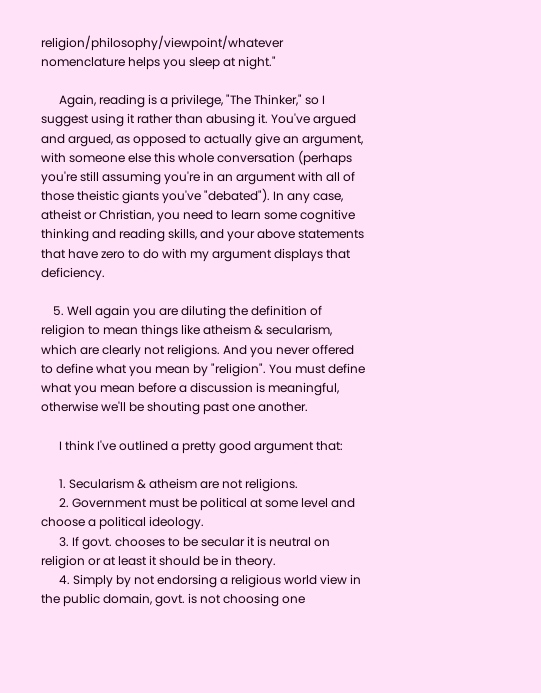religion/philosophy/viewpoint/whatever nomenclature helps you sleep at night."

      Again, reading is a privilege, "The Thinker," so I suggest using it rather than abusing it. You've argued and argued, as opposed to actually give an argument, with someone else this whole conversation (perhaps you're still assuming you're in an argument with all of those theistic giants you've "debated"). In any case, atheist or Christian, you need to learn some cognitive thinking and reading skills, and your above statements that have zero to do with my argument displays that deficiency.

    5. Well again you are diluting the definition of religion to mean things like atheism & secularism, which are clearly not religions. And you never offered to define what you mean by "religion". You must define what you mean before a discussion is meaningful, otherwise we'll be shouting past one another.

      I think I've outlined a pretty good argument that:

      1. Secularism & atheism are not religions.
      2. Government must be political at some level and choose a political ideology.
      3. If govt. chooses to be secular it is neutral on religion or at least it should be in theory.
      4. Simply by not endorsing a religious world view in the public domain, govt. is not choosing one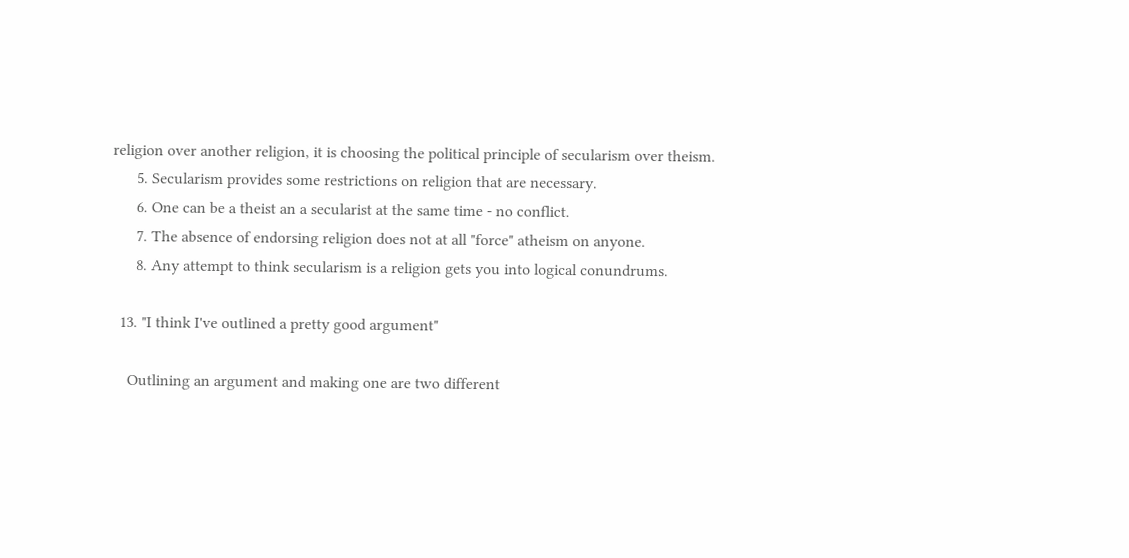religion over another religion, it is choosing the political principle of secularism over theism.
      5. Secularism provides some restrictions on religion that are necessary.
      6. One can be a theist an a secularist at the same time - no conflict.
      7. The absence of endorsing religion does not at all "force" atheism on anyone.
      8. Any attempt to think secularism is a religion gets you into logical conundrums.

  13. "I think I've outlined a pretty good argument"

    Outlining an argument and making one are two different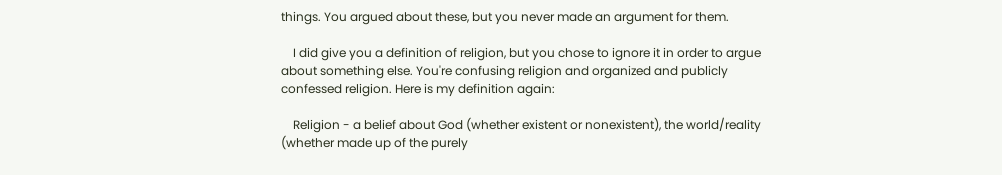things. You argued about these, but you never made an argument for them.

    I did give you a definition of religion, but you chose to ignore it in order to argue about something else. You're confusing religion and organized and publicly confessed religion. Here is my definition again:

    Religion - a belief about God (whether existent or nonexistent), the world/reality (whether made up of the purely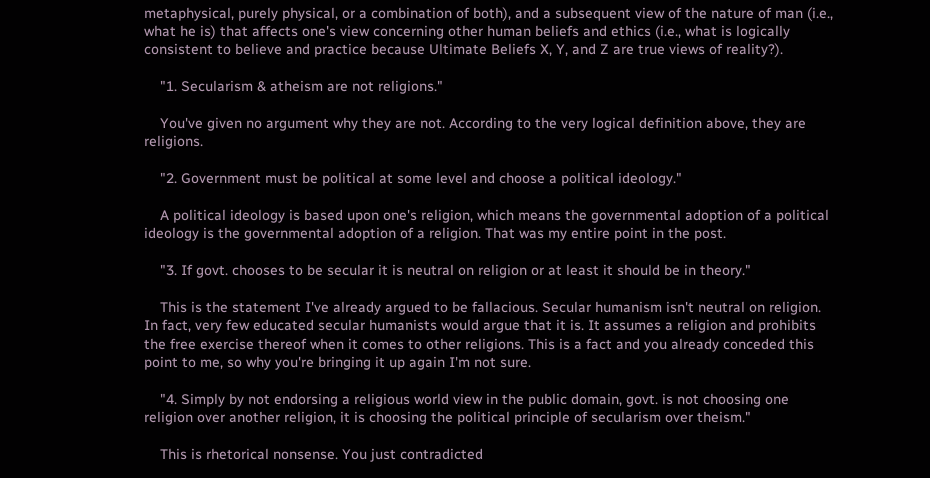metaphysical, purely physical, or a combination of both), and a subsequent view of the nature of man (i.e., what he is) that affects one's view concerning other human beliefs and ethics (i.e., what is logically consistent to believe and practice because Ultimate Beliefs X, Y, and Z are true views of reality?).

    "1. Secularism & atheism are not religions."

    You've given no argument why they are not. According to the very logical definition above, they are religions.

    "2. Government must be political at some level and choose a political ideology."

    A political ideology is based upon one's religion, which means the governmental adoption of a political ideology is the governmental adoption of a religion. That was my entire point in the post.

    "3. If govt. chooses to be secular it is neutral on religion or at least it should be in theory."

    This is the statement I've already argued to be fallacious. Secular humanism isn't neutral on religion. In fact, very few educated secular humanists would argue that it is. It assumes a religion and prohibits the free exercise thereof when it comes to other religions. This is a fact and you already conceded this point to me, so why you're bringing it up again I'm not sure.

    "4. Simply by not endorsing a religious world view in the public domain, govt. is not choosing one religion over another religion, it is choosing the political principle of secularism over theism."

    This is rhetorical nonsense. You just contradicted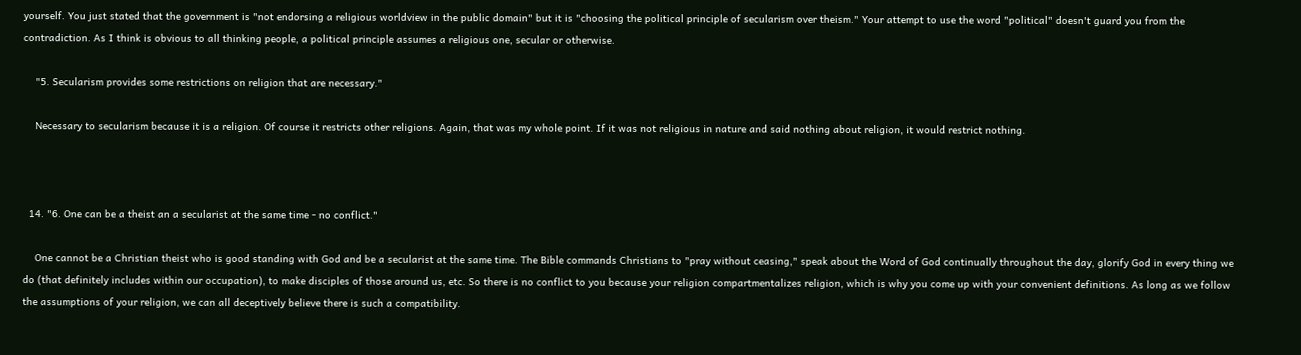yourself. You just stated that the government is "not endorsing a religious worldview in the public domain" but it is "choosing the political principle of secularism over theism." Your attempt to use the word "political" doesn't guard you from the contradiction. As I think is obvious to all thinking people, a political principle assumes a religious one, secular or otherwise.

    "5. Secularism provides some restrictions on religion that are necessary."

    Necessary to secularism because it is a religion. Of course it restricts other religions. Again, that was my whole point. If it was not religious in nature and said nothing about religion, it would restrict nothing.



  14. "6. One can be a theist an a secularist at the same time - no conflict."

    One cannot be a Christian theist who is good standing with God and be a secularist at the same time. The Bible commands Christians to "pray without ceasing," speak about the Word of God continually throughout the day, glorify God in every thing we do (that definitely includes within our occupation), to make disciples of those around us, etc. So there is no conflict to you because your religion compartmentalizes religion, which is why you come up with your convenient definitions. As long as we follow the assumptions of your religion, we can all deceptively believe there is such a compatibility.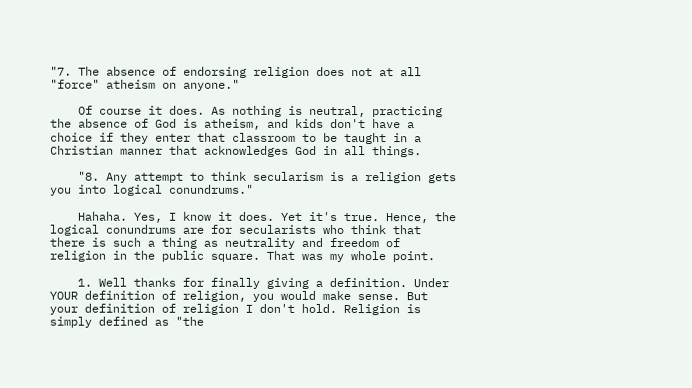"7. The absence of endorsing religion does not at all "force" atheism on anyone."

    Of course it does. As nothing is neutral, practicing the absence of God is atheism, and kids don't have a choice if they enter that classroom to be taught in a Christian manner that acknowledges God in all things.

    "8. Any attempt to think secularism is a religion gets you into logical conundrums."

    Hahaha. Yes, I know it does. Yet it's true. Hence, the logical conundrums are for secularists who think that there is such a thing as neutrality and freedom of religion in the public square. That was my whole point.

    1. Well thanks for finally giving a definition. Under YOUR definition of religion, you would make sense. But your definition of religion I don't hold. Religion is simply defined as "the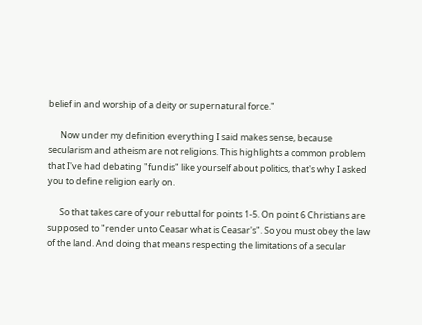belief in and worship of a deity or supernatural force."

      Now under my definition everything I said makes sense, because secularism and atheism are not religions. This highlights a common problem that I've had debating "fundis" like yourself about politics, that's why I asked you to define religion early on.

      So that takes care of your rebuttal for points 1-5. On point 6 Christians are supposed to "render unto Ceasar what is Ceasar's". So you must obey the law of the land. And doing that means respecting the limitations of a secular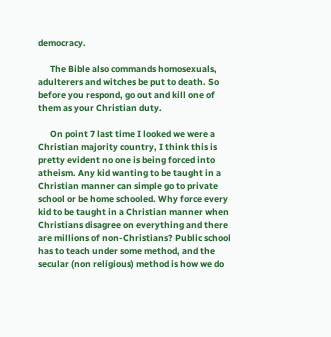democracy.

      The Bible also commands homosexuals, adulterers and witches be put to death. So before you respond, go out and kill one of them as your Christian duty.

      On point 7 last time I looked we were a Christian majority country, I think this is pretty evident no one is being forced into atheism. Any kid wanting to be taught in a Christian manner can simple go to private school or be home schooled. Why force every kid to be taught in a Christian manner when Christians disagree on everything and there are millions of non-Christians? Public school has to teach under some method, and the secular (non religious) method is how we do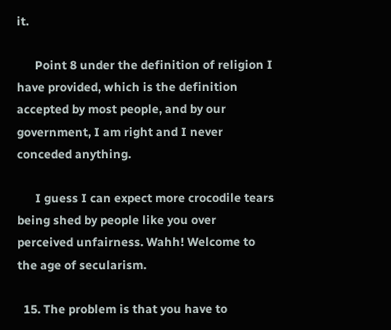it.

      Point 8 under the definition of religion I have provided, which is the definition accepted by most people, and by our government, I am right and I never conceded anything.

      I guess I can expect more crocodile tears being shed by people like you over perceived unfairness. Wahh! Welcome to the age of secularism.

  15. The problem is that you have to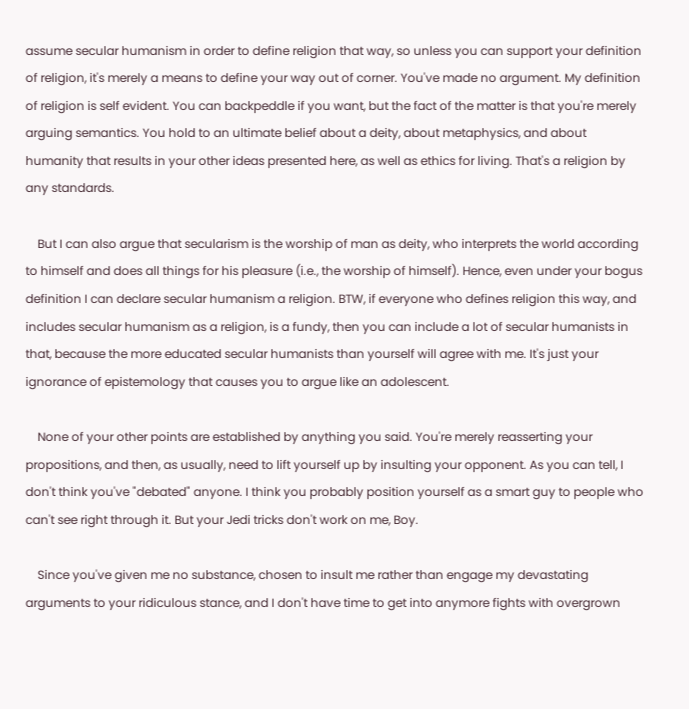assume secular humanism in order to define religion that way, so unless you can support your definition of religion, it's merely a means to define your way out of corner. You've made no argument. My definition of religion is self evident. You can backpeddle if you want, but the fact of the matter is that you're merely arguing semantics. You hold to an ultimate belief about a deity, about metaphysics, and about humanity that results in your other ideas presented here, as well as ethics for living. That's a religion by any standards.

    But I can also argue that secularism is the worship of man as deity, who interprets the world according to himself and does all things for his pleasure (i.e., the worship of himself). Hence, even under your bogus definition I can declare secular humanism a religion. BTW, if everyone who defines religion this way, and includes secular humanism as a religion, is a fundy, then you can include a lot of secular humanists in that, because the more educated secular humanists than yourself will agree with me. It's just your ignorance of epistemology that causes you to argue like an adolescent.

    None of your other points are established by anything you said. You're merely reasserting your propositions, and then, as usually, need to lift yourself up by insulting your opponent. As you can tell, I don't think you've "debated" anyone. I think you probably position yourself as a smart guy to people who can't see right through it. But your Jedi tricks don't work on me, Boy.

    Since you've given me no substance, chosen to insult me rather than engage my devastating arguments to your ridiculous stance, and I don't have time to get into anymore fights with overgrown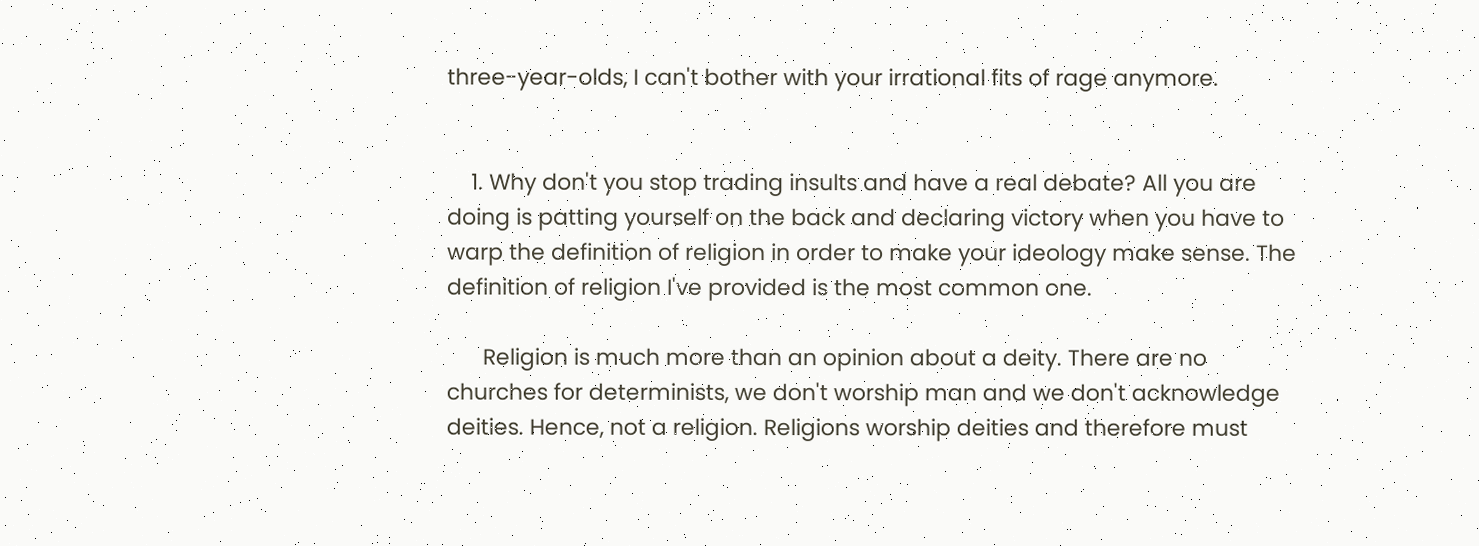three-year-olds, I can't bother with your irrational fits of rage anymore.


    1. Why don't you stop trading insults and have a real debate? All you are doing is patting yourself on the back and declaring victory when you have to warp the definition of religion in order to make your ideology make sense. The definition of religion I've provided is the most common one.

      Religion is much more than an opinion about a deity. There are no churches for determinists, we don't worship man and we don't acknowledge deities. Hence, not a religion. Religions worship deities and therefore must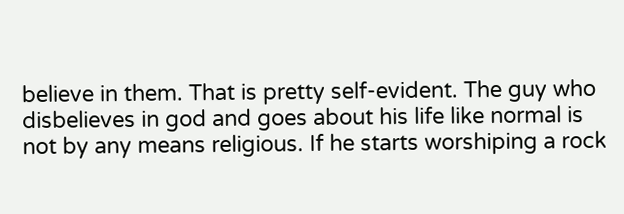believe in them. That is pretty self-evident. The guy who disbelieves in god and goes about his life like normal is not by any means religious. If he starts worshiping a rock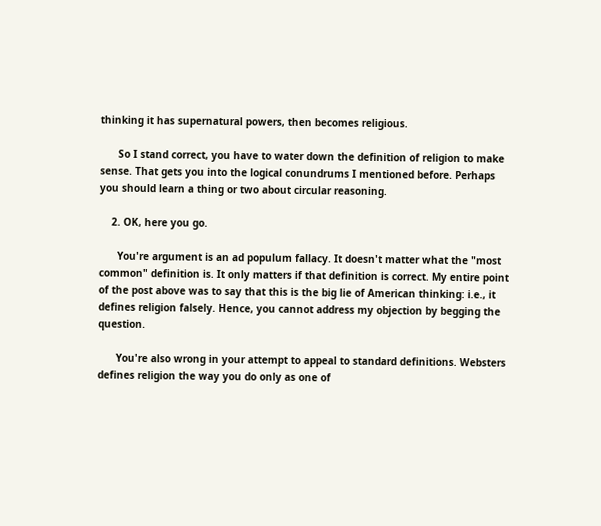thinking it has supernatural powers, then becomes religious.

      So I stand correct, you have to water down the definition of religion to make sense. That gets you into the logical conundrums I mentioned before. Perhaps you should learn a thing or two about circular reasoning.

    2. OK, here you go.

      You're argument is an ad populum fallacy. It doesn't matter what the "most common" definition is. It only matters if that definition is correct. My entire point of the post above was to say that this is the big lie of American thinking: i.e., it defines religion falsely. Hence, you cannot address my objection by begging the question.

      You're also wrong in your attempt to appeal to standard definitions. Websters defines religion the way you do only as one of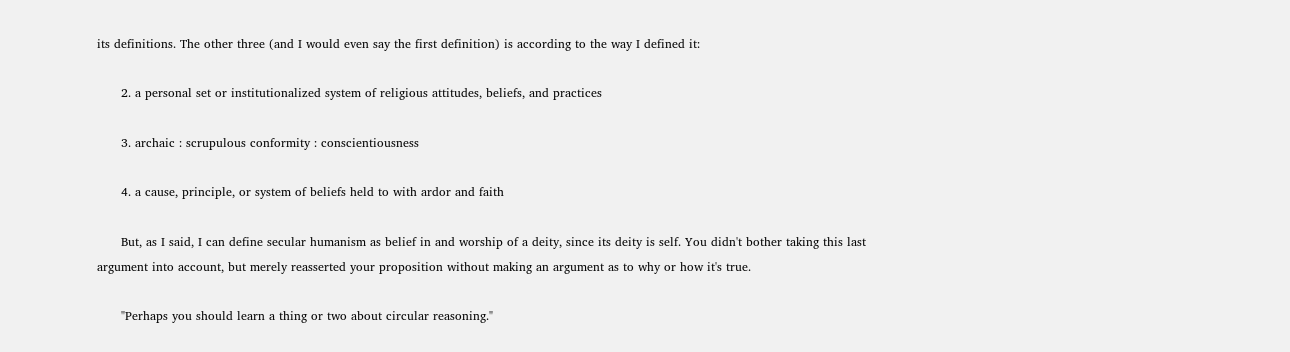its definitions. The other three (and I would even say the first definition) is according to the way I defined it:

      2. a personal set or institutionalized system of religious attitudes, beliefs, and practices

      3. archaic : scrupulous conformity : conscientiousness

      4. a cause, principle, or system of beliefs held to with ardor and faith

      But, as I said, I can define secular humanism as belief in and worship of a deity, since its deity is self. You didn't bother taking this last argument into account, but merely reasserted your proposition without making an argument as to why or how it's true.

      "Perhaps you should learn a thing or two about circular reasoning."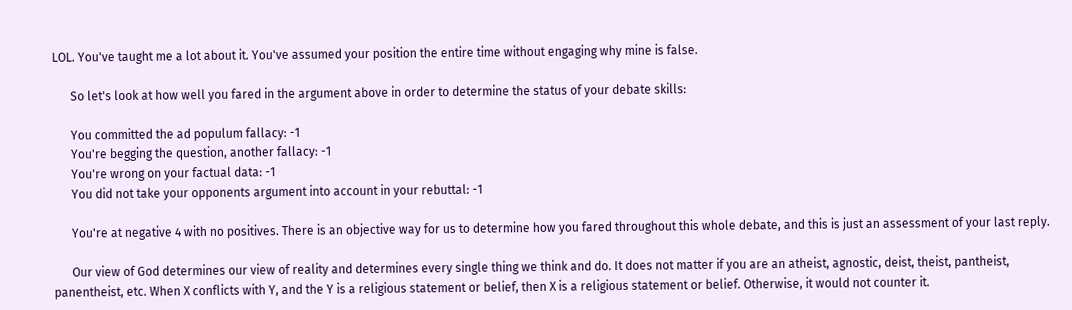LOL. You've taught me a lot about it. You've assumed your position the entire time without engaging why mine is false.

      So let's look at how well you fared in the argument above in order to determine the status of your debate skills:

      You committed the ad populum fallacy: -1
      You're begging the question, another fallacy: -1
      You're wrong on your factual data: -1
      You did not take your opponents argument into account in your rebuttal: -1

      You're at negative 4 with no positives. There is an objective way for us to determine how you fared throughout this whole debate, and this is just an assessment of your last reply.

      Our view of God determines our view of reality and determines every single thing we think and do. It does not matter if you are an atheist, agnostic, deist, theist, pantheist, panentheist, etc. When X conflicts with Y, and the Y is a religious statement or belief, then X is a religious statement or belief. Otherwise, it would not counter it.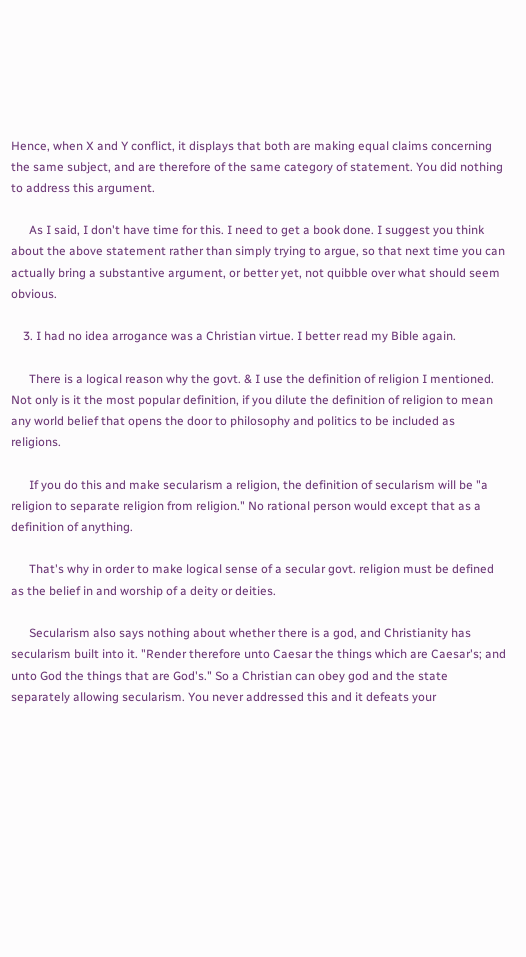Hence, when X and Y conflict, it displays that both are making equal claims concerning the same subject, and are therefore of the same category of statement. You did nothing to address this argument.

      As I said, I don't have time for this. I need to get a book done. I suggest you think about the above statement rather than simply trying to argue, so that next time you can actually bring a substantive argument, or better yet, not quibble over what should seem obvious.

    3. I had no idea arrogance was a Christian virtue. I better read my Bible again.

      There is a logical reason why the govt. & I use the definition of religion I mentioned. Not only is it the most popular definition, if you dilute the definition of religion to mean any world belief that opens the door to philosophy and politics to be included as religions.

      If you do this and make secularism a religion, the definition of secularism will be "a religion to separate religion from religion." No rational person would except that as a definition of anything.

      That's why in order to make logical sense of a secular govt. religion must be defined as the belief in and worship of a deity or deities.

      Secularism also says nothing about whether there is a god, and Christianity has secularism built into it. "Render therefore unto Caesar the things which are Caesar's; and unto God the things that are God's." So a Christian can obey god and the state separately allowing secularism. You never addressed this and it defeats your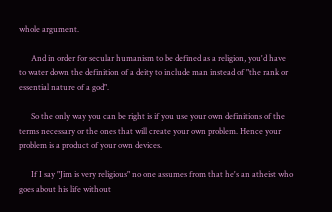whole argument.

      And in order for secular humanism to be defined as a religion, you'd have to water down the definition of a deity to include man instead of "the rank or essential nature of a god".

      So the only way you can be right is if you use your own definitions of the terms necessary or the ones that will create your own problem. Hence your problem is a product of your own devices.

      If I say "Jim is very religious" no one assumes from that he's an atheist who goes about his life without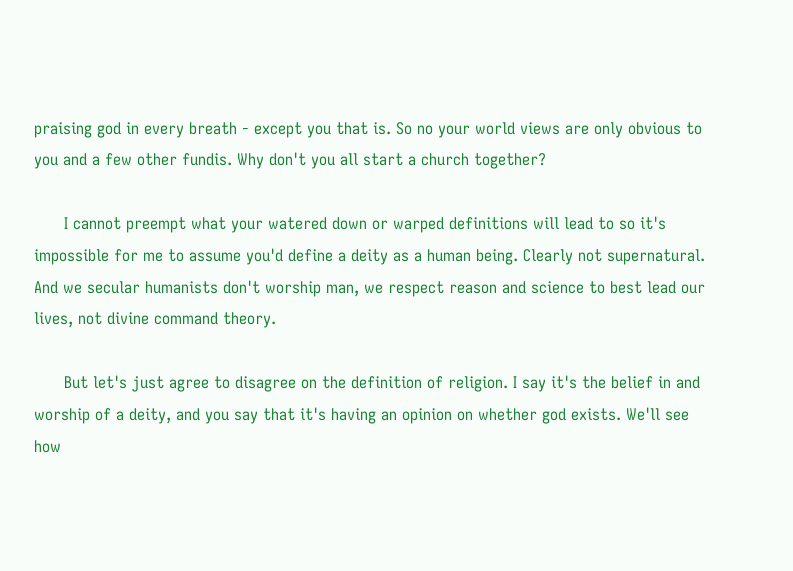praising god in every breath - except you that is. So no your world views are only obvious to you and a few other fundis. Why don't you all start a church together?

      I cannot preempt what your watered down or warped definitions will lead to so it's impossible for me to assume you'd define a deity as a human being. Clearly not supernatural. And we secular humanists don't worship man, we respect reason and science to best lead our lives, not divine command theory.

      But let's just agree to disagree on the definition of religion. I say it's the belief in and worship of a deity, and you say that it's having an opinion on whether god exists. We'll see how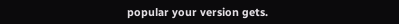popular your version gets.